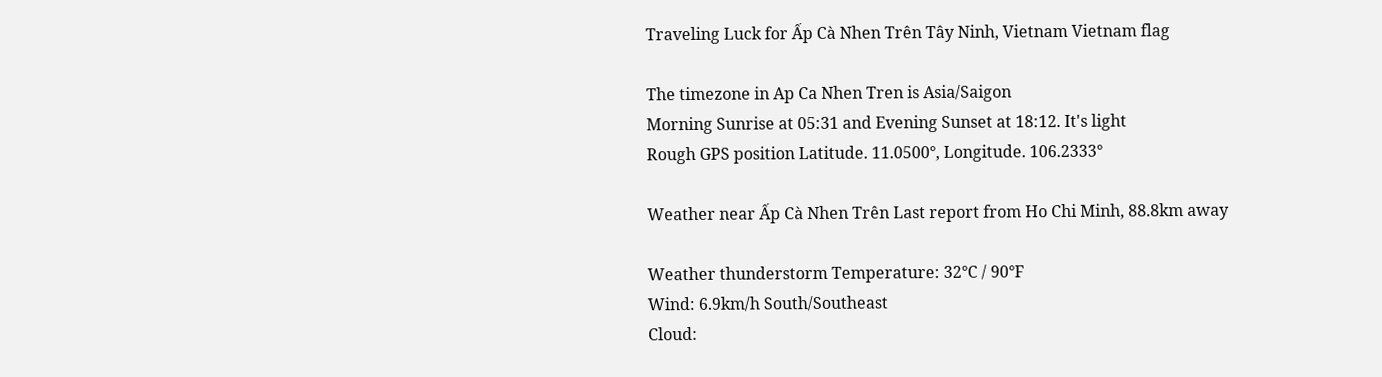Traveling Luck for Ấp Cà Nhen Trên Tây Ninh, Vietnam Vietnam flag

The timezone in Ap Ca Nhen Tren is Asia/Saigon
Morning Sunrise at 05:31 and Evening Sunset at 18:12. It's light
Rough GPS position Latitude. 11.0500°, Longitude. 106.2333°

Weather near Ấp Cà Nhen Trên Last report from Ho Chi Minh, 88.8km away

Weather thunderstorm Temperature: 32°C / 90°F
Wind: 6.9km/h South/Southeast
Cloud: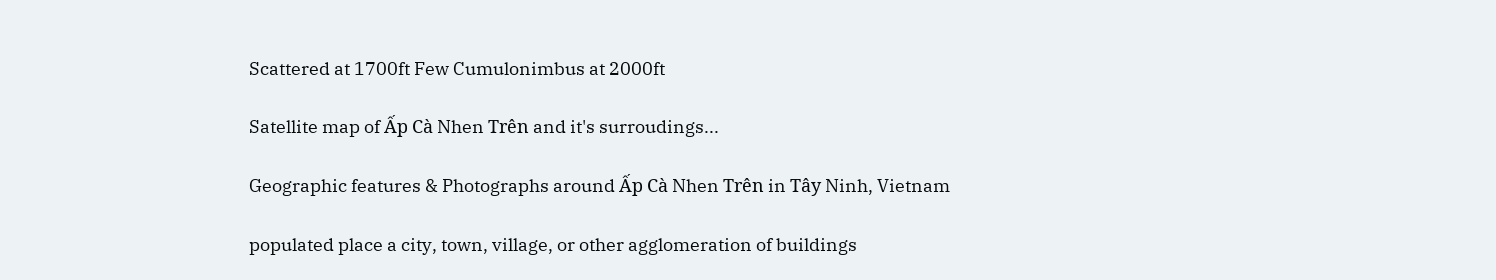Scattered at 1700ft Few Cumulonimbus at 2000ft

Satellite map of Ấp Cà Nhen Trên and it's surroudings...

Geographic features & Photographs around Ấp Cà Nhen Trên in Tây Ninh, Vietnam

populated place a city, town, village, or other agglomeration of buildings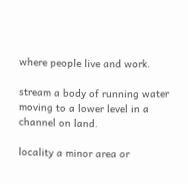where people live and work.

stream a body of running water moving to a lower level in a channel on land.

locality a minor area or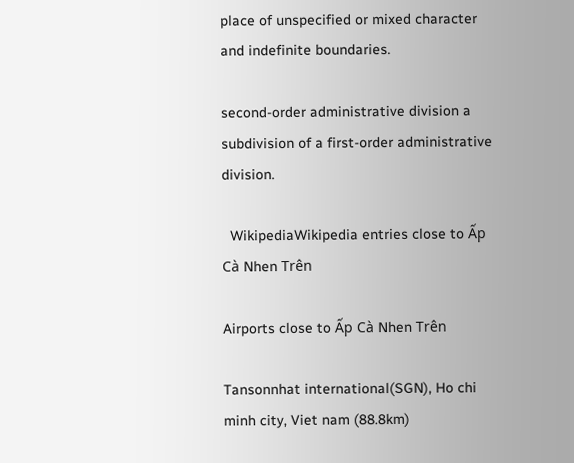place of unspecified or mixed character and indefinite boundaries.

second-order administrative division a subdivision of a first-order administrative division.

  WikipediaWikipedia entries close to Ấp Cà Nhen Trên

Airports close to Ấp Cà Nhen Trên

Tansonnhat international(SGN), Ho chi minh city, Viet nam (88.8km)